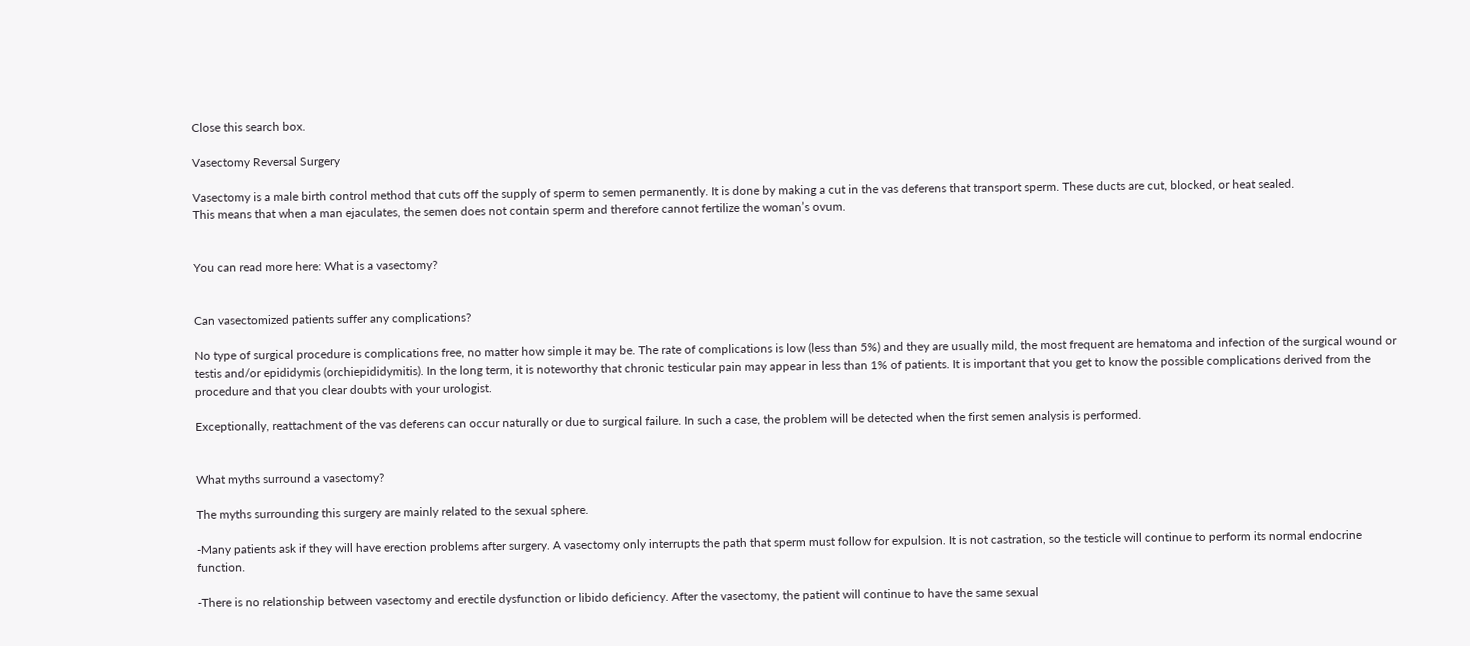Close this search box.

Vasectomy Reversal Surgery

Vasectomy is a male birth control method that cuts off the supply of sperm to semen permanently. It is done by making a cut in the vas deferens that transport sperm. These ducts are cut, blocked, or heat sealed.
This means that when a man ejaculates, the semen does not contain sperm and therefore cannot fertilize the woman’s ovum.


You can read more here: What is a vasectomy?


Can vasectomized patients suffer any complications?

No type of surgical procedure is complications free, no matter how simple it may be. The rate of complications is low (less than 5%) and they are usually mild, the most frequent are hematoma and infection of the surgical wound or testis and/or epididymis (orchiepididymitis). In the long term, it is noteworthy that chronic testicular pain may appear in less than 1% of patients. It is important that you get to know the possible complications derived from the procedure and that you clear doubts with your urologist.

Exceptionally, reattachment of the vas deferens can occur naturally or due to surgical failure. In such a case, the problem will be detected when the first semen analysis is performed.


What myths surround a vasectomy?

The myths surrounding this surgery are mainly related to the sexual sphere.

-Many patients ask if they will have erection problems after surgery. A vasectomy only interrupts the path that sperm must follow for expulsion. It is not castration, so the testicle will continue to perform its normal endocrine function.

-There is no relationship between vasectomy and erectile dysfunction or libido deficiency. After the vasectomy, the patient will continue to have the same sexual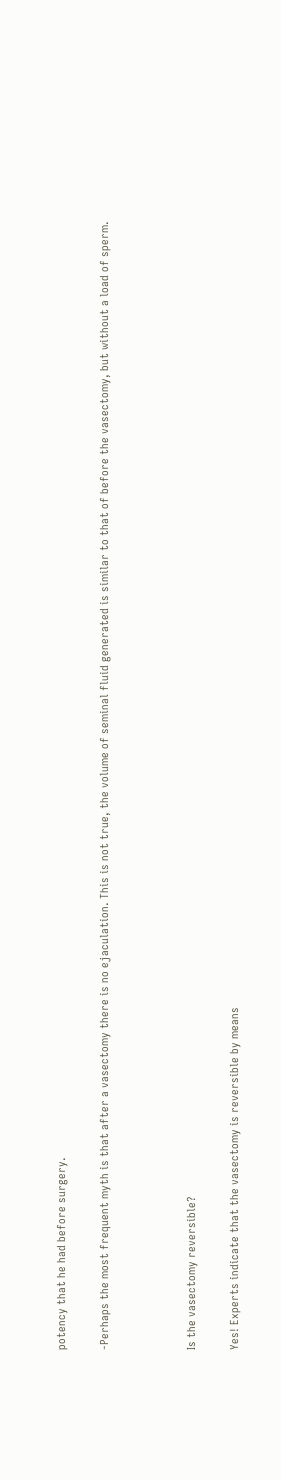potency that he had before surgery.

-Perhaps the most frequent myth is that after a vasectomy there is no ejaculation. This is not true, the volume of seminal fluid generated is similar to that of before the vasectomy, but without a load of sperm.



Is the vasectomy reversible?

Yes! Experts indicate that the vasectomy is reversible by means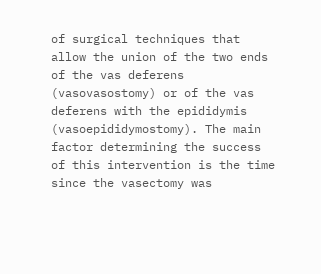of surgical techniques that allow the union of the two ends of the vas deferens (vasovasostomy) or of the vas deferens with the epididymis (vasoepididymostomy). The main factor determining the success of this intervention is the time since the vasectomy was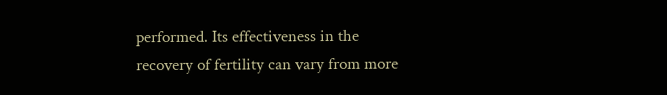performed. Its effectiveness in the recovery of fertility can vary from more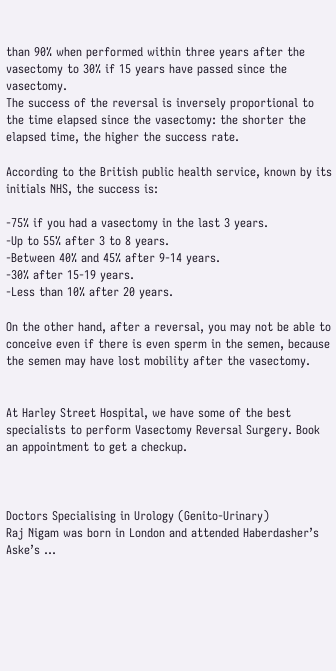than 90% when performed within three years after the vasectomy to 30% if 15 years have passed since the vasectomy.
The success of the reversal is inversely proportional to the time elapsed since the vasectomy: the shorter the elapsed time, the higher the success rate.

According to the British public health service, known by its initials NHS, the success is:

-75% if you had a vasectomy in the last 3 years.
-Up to 55% after 3 to 8 years.
-Between 40% and 45% after 9-14 years.
-30% after 15-19 years.
-Less than 10% after 20 years.

On the other hand, after a reversal, you may not be able to conceive even if there is even sperm in the semen, because the semen may have lost mobility after the vasectomy.


At Harley Street Hospital, we have some of the best specialists to perform Vasectomy Reversal Surgery. Book an appointment to get a checkup.



Doctors Specialising in Urology (Genito-Urinary)
Raj Nigam was born in London and attended Haberdasher’s Aske’s ...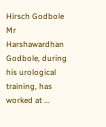Hirsch Godbole
Mr Harshawardhan Godbole, during his urological training, has worked at ...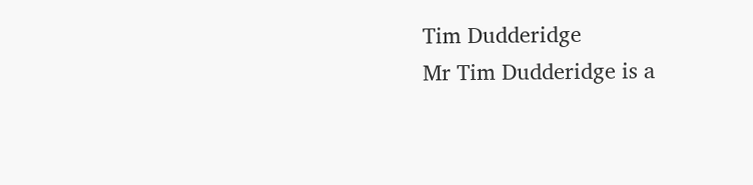Tim Dudderidge
Mr Tim Dudderidge is a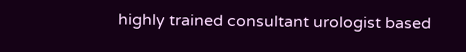highly trained consultant urologist based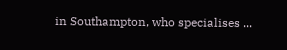in Southampton, who specialises ...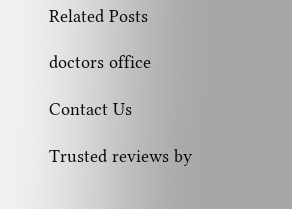Related Posts

doctors office

Contact Us

Trusted reviews by